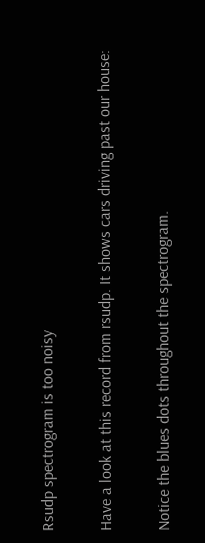Rsudp spectrogram is too noisy

Have a look at this record from rsudp. It shows cars driving past our house:

Notice the blues dots throughout the spectrogram.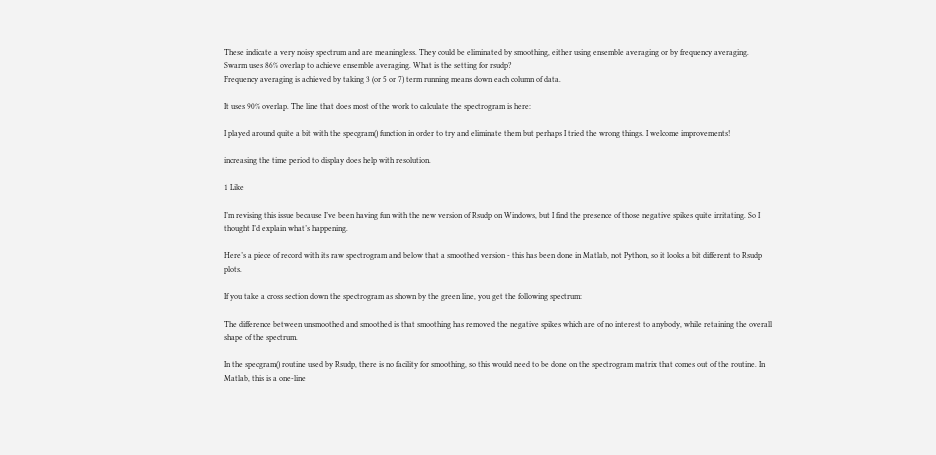These indicate a very noisy spectrum and are meaningless. They could be eliminated by smoothing, either using ensemble averaging or by frequency averaging.
Swarm uses 86% overlap to achieve ensemble averaging. What is the setting for rsudp?
Frequency averaging is achieved by taking 3 (or 5 or 7) term running means down each column of data.

It uses 90% overlap. The line that does most of the work to calculate the spectrogram is here:

I played around quite a bit with the specgram() function in order to try and eliminate them but perhaps I tried the wrong things. I welcome improvements!

increasing the time period to display does help with resolution.

1 Like

I’m revising this issue because I’ve been having fun with the new version of Rsudp on Windows, but I find the presence of those negative spikes quite irritating. So I thought I’d explain what’s happening.

Here’s a piece of record with its raw spectrogram and below that a smoothed version - this has been done in Matlab, not Python, so it looks a bit different to Rsudp plots.

If you take a cross section down the spectrogram as shown by the green line, you get the following spectrum:

The difference between unsmoothed and smoothed is that smoothing has removed the negative spikes which are of no interest to anybody, while retaining the overall shape of the spectrum.

In the specgram() routine used by Rsudp, there is no facility for smoothing, so this would need to be done on the spectrogram matrix that comes out of the routine. In Matlab, this is a one-line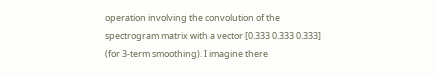operation involving the convolution of the spectrogram matrix with a vector [0.333 0.333 0.333] (for 3-term smoothing). I imagine there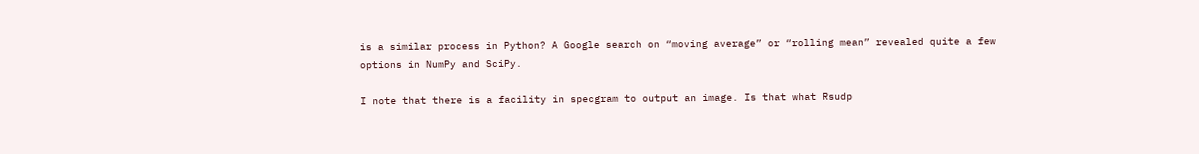is a similar process in Python? A Google search on “moving average” or “rolling mean” revealed quite a few options in NumPy and SciPy.

I note that there is a facility in specgram to output an image. Is that what Rsudp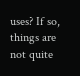uses? If so, things are not quite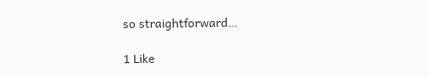so straightforward…

1 Like